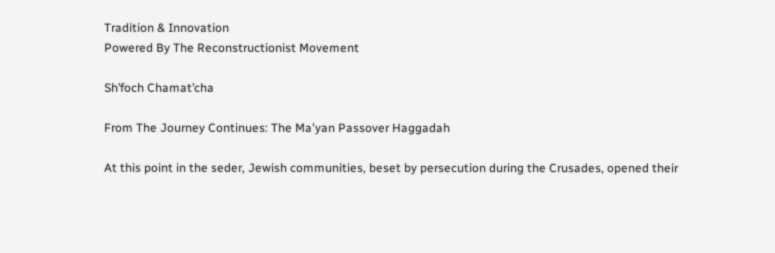Tradition & Innovation
Powered By The Reconstructionist Movement

Sh’foch Chamat’cha

From The Journey Continues: The Ma'yan Passover Haggadah

At this point in the seder, Jewish communities, beset by persecution during the Crusades, opened their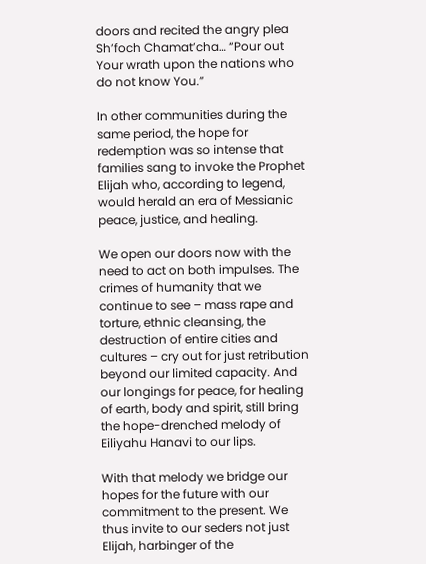doors and recited the angry plea Sh’foch Chamat’cha… “Pour out Your wrath upon the nations who do not know You.”

In other communities during the same period, the hope for redemption was so intense that families sang to invoke the Prophet Elijah who, according to legend, would herald an era of Messianic peace, justice, and healing.

We open our doors now with the need to act on both impulses. The crimes of humanity that we continue to see – mass rape and torture, ethnic cleansing, the destruction of entire cities and cultures – cry out for just retribution beyond our limited capacity. And our longings for peace, for healing of earth, body and spirit, still bring the hope-drenched melody of Eiliyahu Hanavi to our lips.

With that melody we bridge our hopes for the future with our commitment to the present. We thus invite to our seders not just Elijah, harbinger of the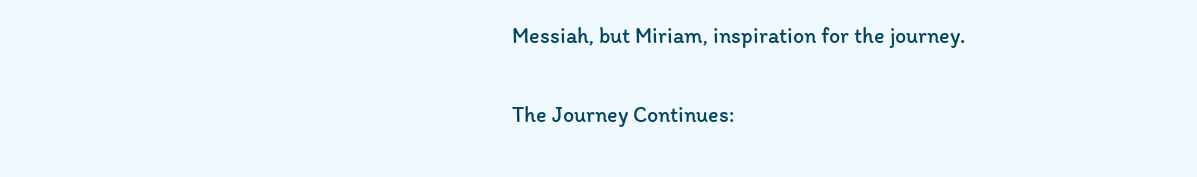Messiah, but Miriam, inspiration for the journey.

The Journey Continues: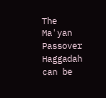The Ma'yan Passover Haggadah can be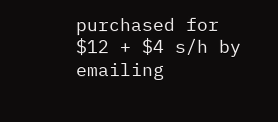purchased for $12 + $4 s/h by emailing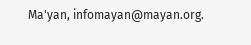Ma'yan, infomayan@mayan.org.